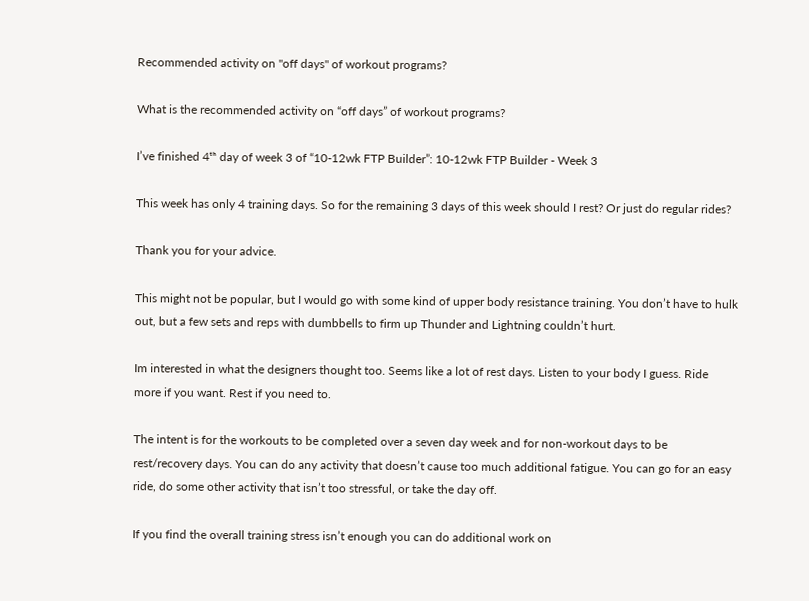Recommended activity on "off days" of workout programs?

What is the recommended activity on “off days” of workout programs?

I’ve finished 4ᵗʰ day of week 3 of “10-12wk FTP Builder”: 10-12wk FTP Builder - Week 3

This week has only 4 training days. So for the remaining 3 days of this week should I rest? Or just do regular rides?

Thank you for your advice.

This might not be popular, but I would go with some kind of upper body resistance training. You don’t have to hulk out, but a few sets and reps with dumbbells to firm up Thunder and Lightning couldn’t hurt.

Im interested in what the designers thought too. Seems like a lot of rest days. Listen to your body I guess. Ride more if you want. Rest if you need to.

The intent is for the workouts to be completed over a seven day week and for non-workout days to be rest/recovery days. You can do any activity that doesn’t cause too much additional fatigue. You can go for an easy ride, do some other activity that isn’t too stressful, or take the day off.

If you find the overall training stress isn’t enough you can do additional work on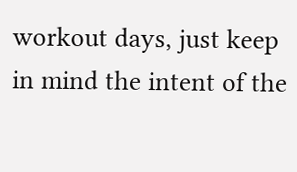workout days, just keep in mind the intent of the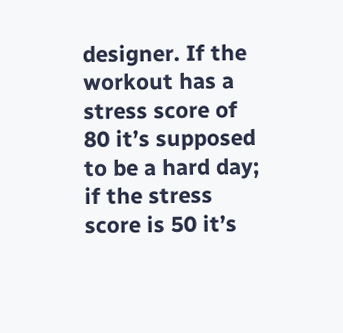designer. If the workout has a stress score of 80 it’s supposed to be a hard day; if the stress score is 50 it’s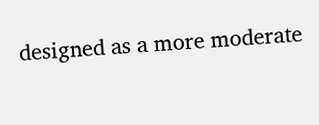designed as a more moderate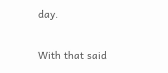day.

With that said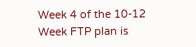Week 4 of the 10-12 Week FTP plan is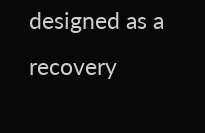designed as a recovery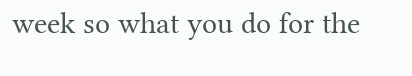week so what you do for the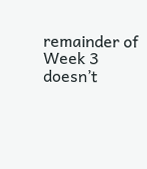remainder of Week 3 doesn’t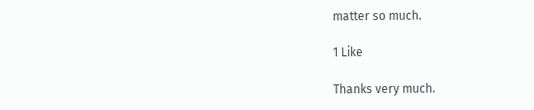matter so much.

1 Like

Thanks very much.